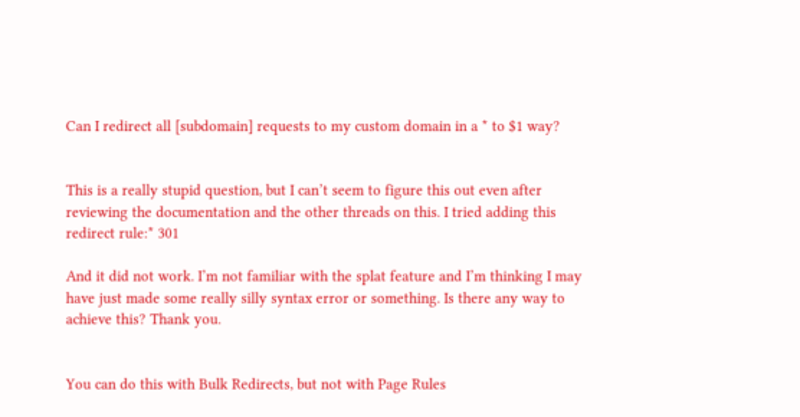Can I redirect all [subdomain] requests to my custom domain in a * to $1 way?


This is a really stupid question, but I can’t seem to figure this out even after reviewing the documentation and the other threads on this. I tried adding this redirect rule:* 301

And it did not work. I’m not familiar with the splat feature and I’m thinking I may have just made some really silly syntax error or something. Is there any way to achieve this? Thank you.


You can do this with Bulk Redirects, but not with Page Rules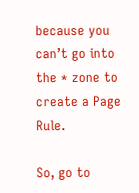because you can’t go into the * zone to create a Page Rule.

So, go to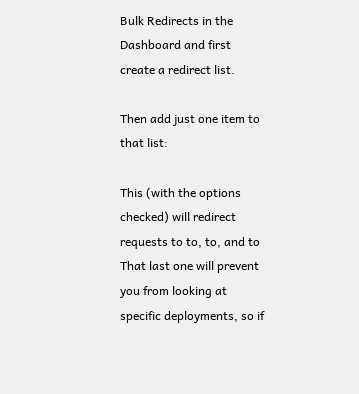Bulk Redirects in the Dashboard and first create a redirect list.

Then add just one item to that list:

This (with the options checked) will redirect requests to to, to, and to That last one will prevent you from looking at specific deployments, so if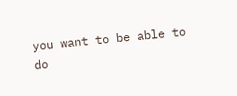you want to be able to do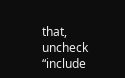that, uncheck “include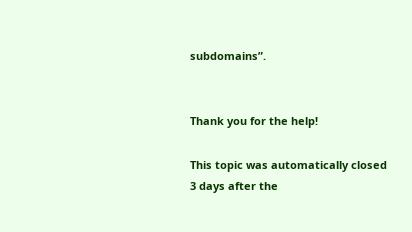subdomains”.


Thank you for the help!

This topic was automatically closed 3 days after the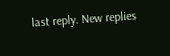last reply. New replies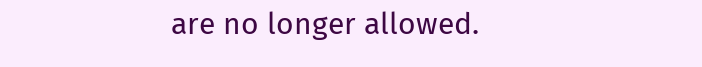are no longer allowed.